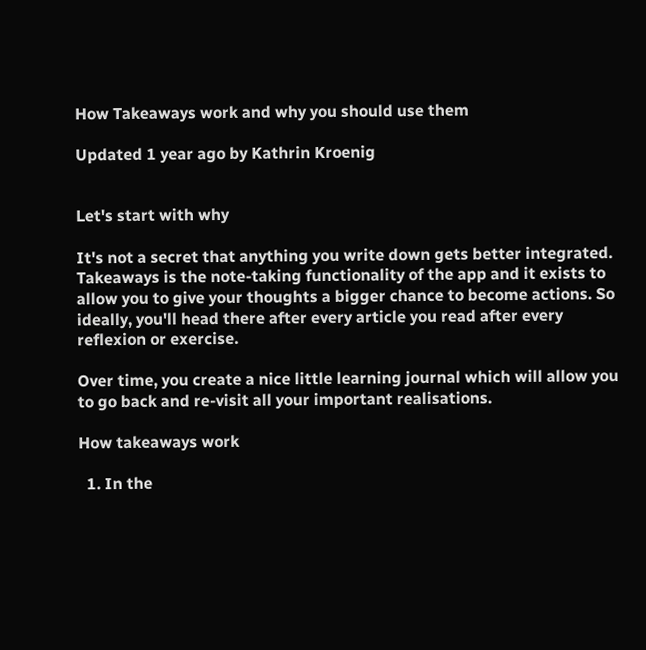How Takeaways work and why you should use them

Updated 1 year ago by Kathrin Kroenig


Let's start with why

It's not a secret that anything you write down gets better integrated. Takeaways is the note-taking functionality of the app and it exists to allow you to give your thoughts a bigger chance to become actions. So ideally, you'll head there after every article you read after every reflexion or exercise.

Over time, you create a nice little learning journal which will allow you to go back and re-visit all your important realisations.

How takeaways work

  1. In the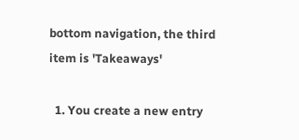bottom navigation, the third item is 'Takeaways'

  1. You create a new entry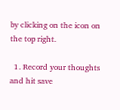by clicking on the icon on the top right.

  1. Record your thoughts and hit save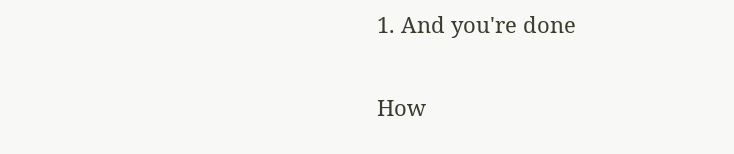1. And you're done

How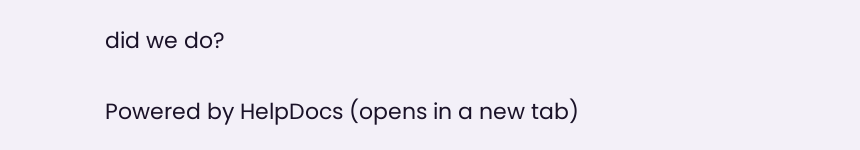did we do?

Powered by HelpDocs (opens in a new tab)